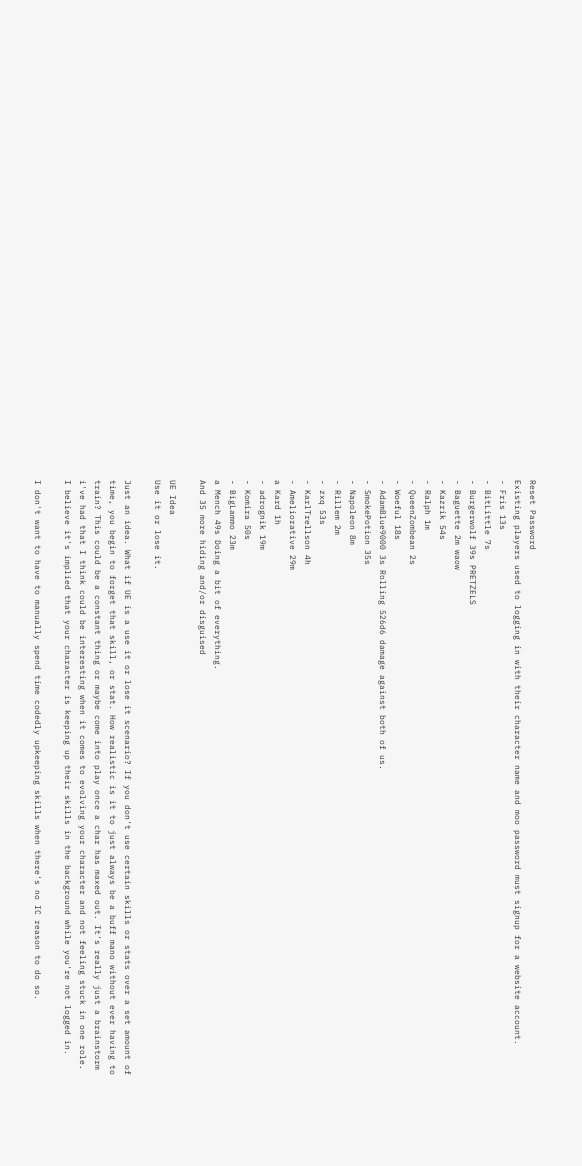Reset Password
Existing players used to logging in with their character name and moo password must signup for a website account.
- Fris 13s
- BitLittle 7s
- Burgerwolf 39s PRETZELS
- Baguette 2m waow
- Kazrik 54s
- Ralph 1m
- QueenZombean 2s
- Woeful 18s
- AdamBlue9000 3s Rolling 526d6 damage against both of us.
- SmokePotion 35s
- Napoleon 8m
- Rillem 2m
- zxq 53s
- KarlTrellson 4h
- Ameliorative 29m
a Kard 1h
- adrognik 19m
- Komira 50s
- BigLammo 23m
a Mench 49s Doing a bit of everything.
And 35 more hiding and/or disguised

UE Idea
Use it or lose it.

Just an idea. What if UE is a use it or lose it scenario? If you don't use certain skills or stats over a set amount of time, you begin to forget that skill, or stat. How realistic is it to just always be a buff mano without ever having to train? This could be a constant thing or maybe come into play once a char has maxed out. It's really just a brainstorm i've had that I think could be interesting when it comes to evolving your character and not feeling stuck in one role.
I believe it's implied that your character is keeping up their skills in the background while you're not logged in.

I don't want to have to manually spend time codedly upkeeping skills when there's no IC reason to do so.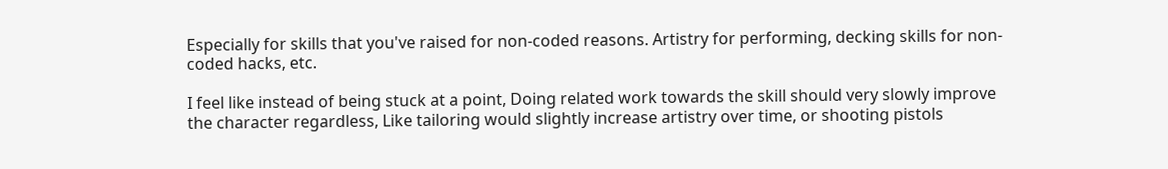Especially for skills that you've raised for non-coded reasons. Artistry for performing, decking skills for non-coded hacks, etc.

I feel like instead of being stuck at a point, Doing related work towards the skill should very slowly improve the character regardless, Like tailoring would slightly increase artistry over time, or shooting pistols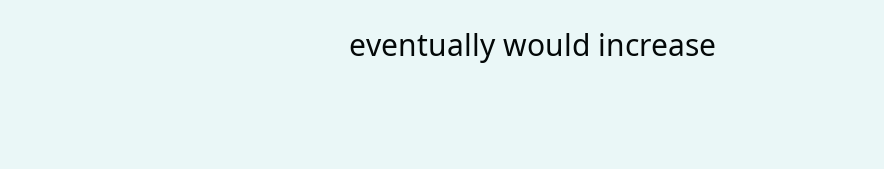eventually would increase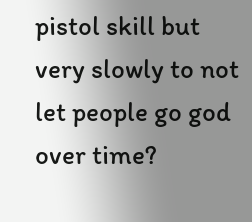pistol skill but very slowly to not let people go god over time?